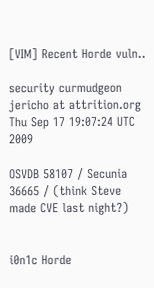[VIM] Recent Horde vuln..

security curmudgeon jericho at attrition.org
Thu Sep 17 19:07:24 UTC 2009

OSVDB 58107 / Secunia 36665 / (think Steve made CVE last night?)


i0n1c Horde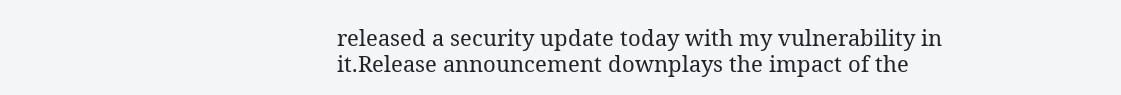released a security update today with my vulnerability in
it.Release announcement downplays the impact of the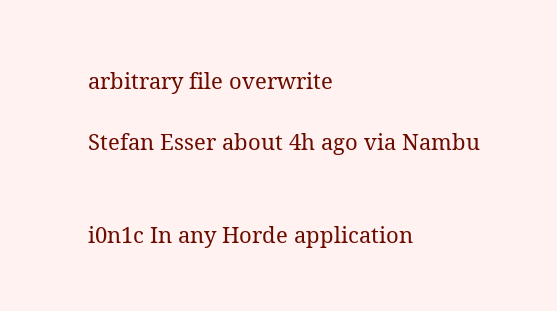arbitrary file overwrite

Stefan Esser about 4h ago via Nambu


i0n1c In any Horde application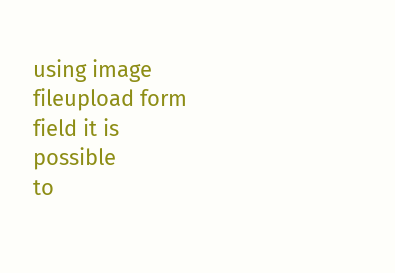using image fileupload form field it is possible
to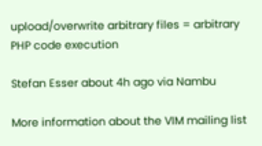upload/overwrite arbitrary files = arbitrary PHP code execution

Stefan Esser about 4h ago via Nambu

More information about the VIM mailing list